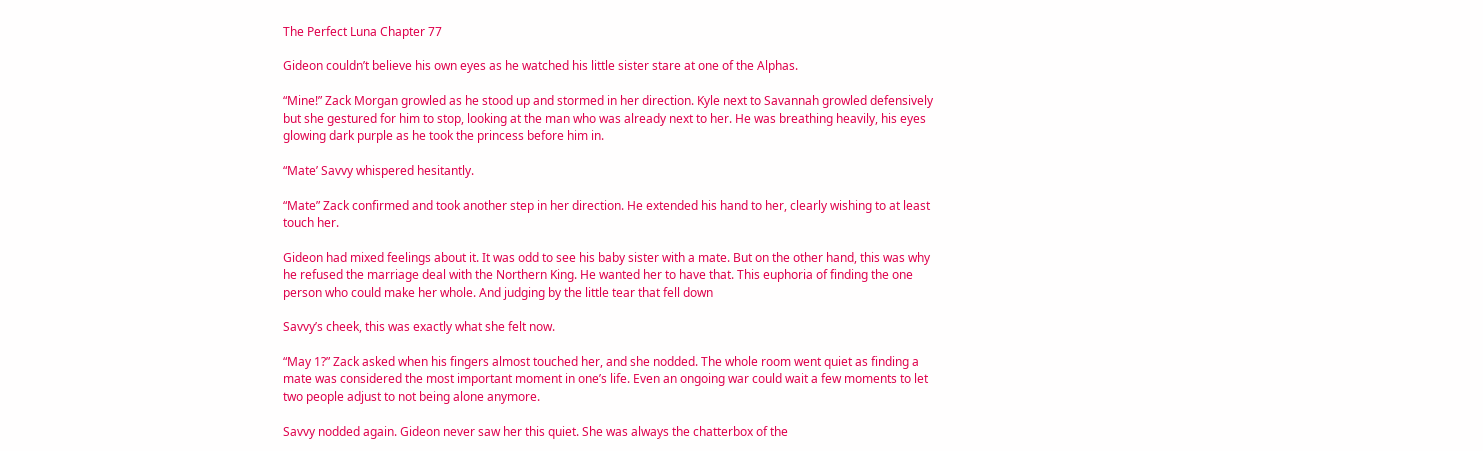The Perfect Luna Chapter 77

Gideon couldn’t believe his own eyes as he watched his little sister stare at one of the Alphas.

“Mine!” Zack Morgan growled as he stood up and stormed in her direction. Kyle next to Savannah growled defensively but she gestured for him to stop, looking at the man who was already next to her. He was breathing heavily, his eyes glowing dark purple as he took the princess before him in.

“Mate’ Savvy whispered hesitantly.

“Mate” Zack confirmed and took another step in her direction. He extended his hand to her, clearly wishing to at least touch her.

Gideon had mixed feelings about it. It was odd to see his baby sister with a mate. But on the other hand, this was why he refused the marriage deal with the Northern King. He wanted her to have that. This euphoria of finding the one person who could make her whole. And judging by the little tear that fell down

Savvy’s cheek, this was exactly what she felt now.

“May 1?” Zack asked when his fingers almost touched her, and she nodded. The whole room went quiet as finding a mate was considered the most important moment in one’s life. Even an ongoing war could wait a few moments to let two people adjust to not being alone anymore.

Savvy nodded again. Gideon never saw her this quiet. She was always the chatterbox of the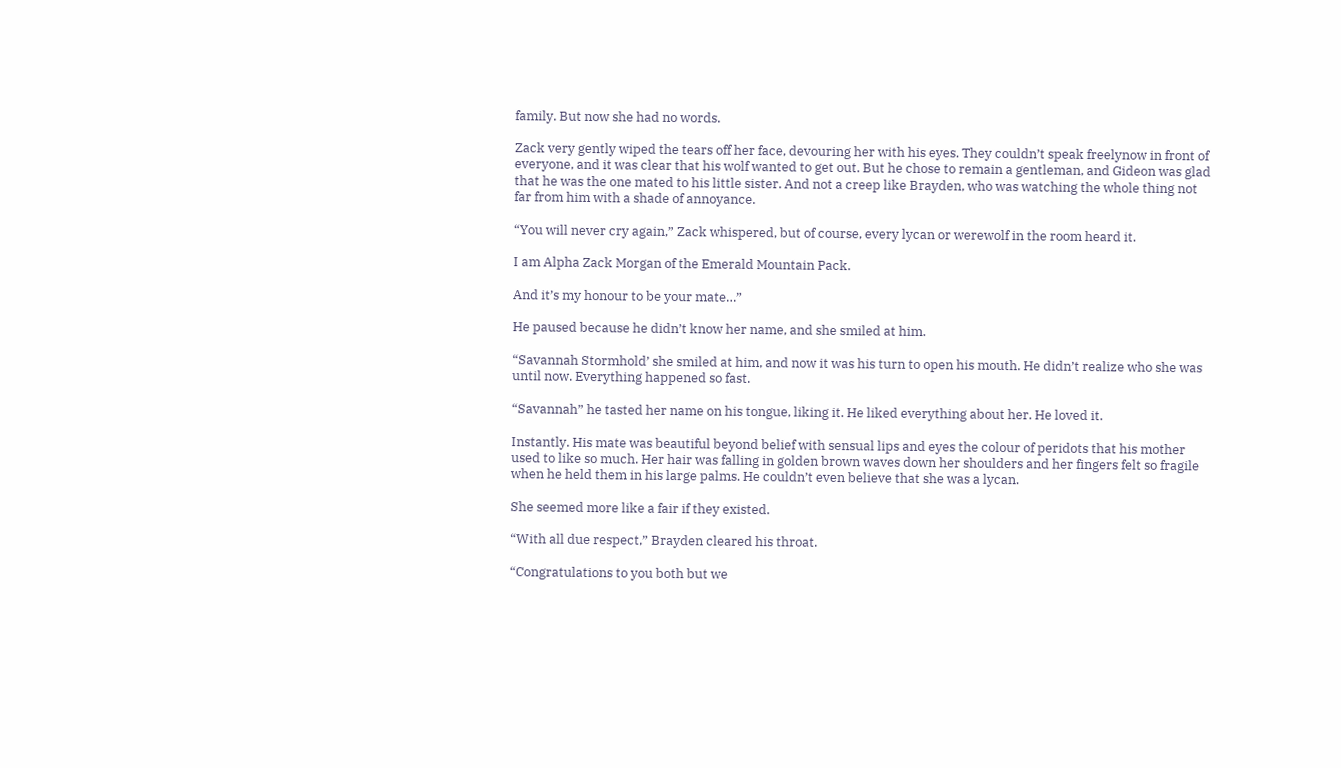family. But now she had no words.

Zack very gently wiped the tears off her face, devouring her with his eyes. They couldn’t speak freelynow in front of everyone, and it was clear that his wolf wanted to get out. But he chose to remain a gentleman, and Gideon was glad that he was the one mated to his little sister. And not a creep like Brayden, who was watching the whole thing not far from him with a shade of annoyance.

“You will never cry again,” Zack whispered, but of course, every lycan or werewolf in the room heard it.

I am Alpha Zack Morgan of the Emerald Mountain Pack.

And it’s my honour to be your mate…”

He paused because he didn’t know her name, and she smiled at him.

“Savannah Stormhold’ she smiled at him, and now it was his turn to open his mouth. He didn’t realize who she was until now. Everything happened so fast.

“Savannah” he tasted her name on his tongue, liking it. He liked everything about her. He loved it.

Instantly. His mate was beautiful beyond belief with sensual lips and eyes the colour of peridots that his mother used to like so much. Her hair was falling in golden brown waves down her shoulders and her fingers felt so fragile when he held them in his large palms. He couldn’t even believe that she was a lycan.

She seemed more like a fair if they existed.

“With all due respect,” Brayden cleared his throat.

“Congratulations to you both but we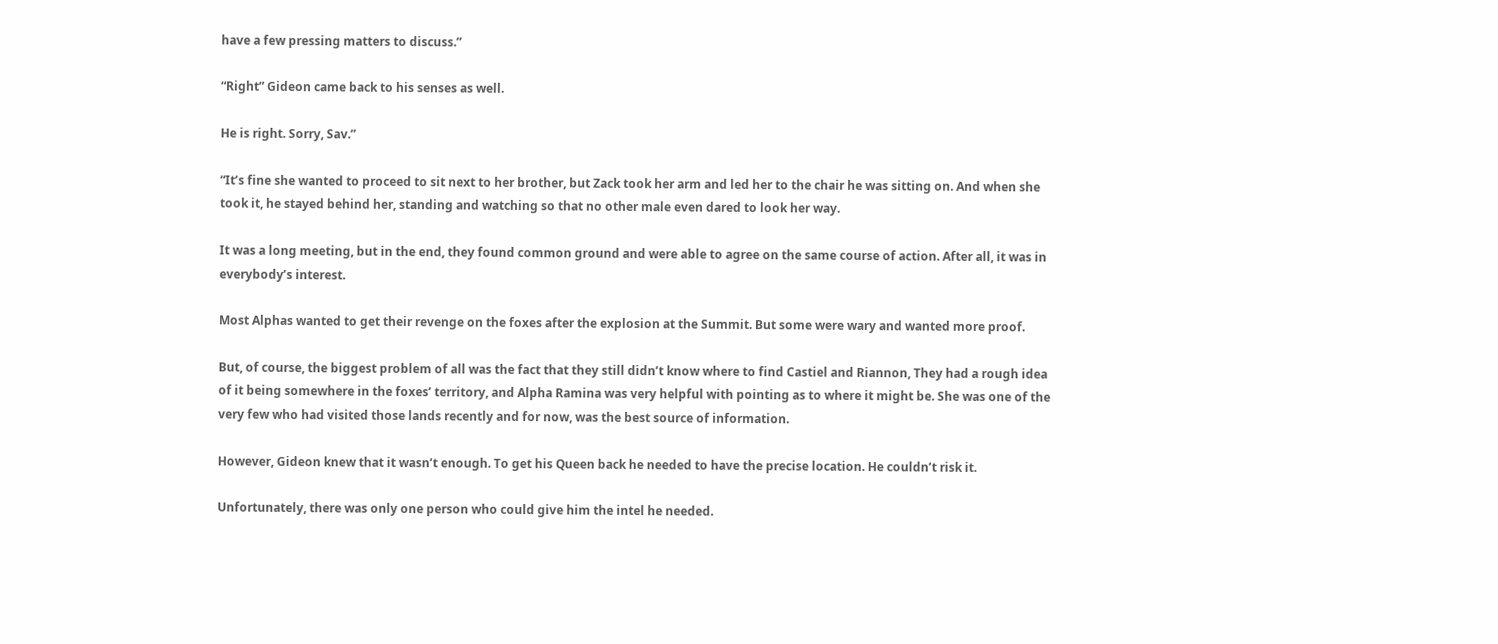have a few pressing matters to discuss.”

“Right” Gideon came back to his senses as well.

He is right. Sorry, Sav.”

“It’s fine she wanted to proceed to sit next to her brother, but Zack took her arm and led her to the chair he was sitting on. And when she took it, he stayed behind her, standing and watching so that no other male even dared to look her way.

It was a long meeting, but in the end, they found common ground and were able to agree on the same course of action. After all, it was in everybody’s interest.

Most Alphas wanted to get their revenge on the foxes after the explosion at the Summit. But some were wary and wanted more proof.

But, of course, the biggest problem of all was the fact that they still didn’t know where to find Castiel and Riannon, They had a rough idea of it being somewhere in the foxes’ territory, and Alpha Ramina was very helpful with pointing as to where it might be. She was one of the very few who had visited those lands recently and for now, was the best source of information.

However, Gideon knew that it wasn’t enough. To get his Queen back he needed to have the precise location. He couldn’t risk it.

Unfortunately, there was only one person who could give him the intel he needed.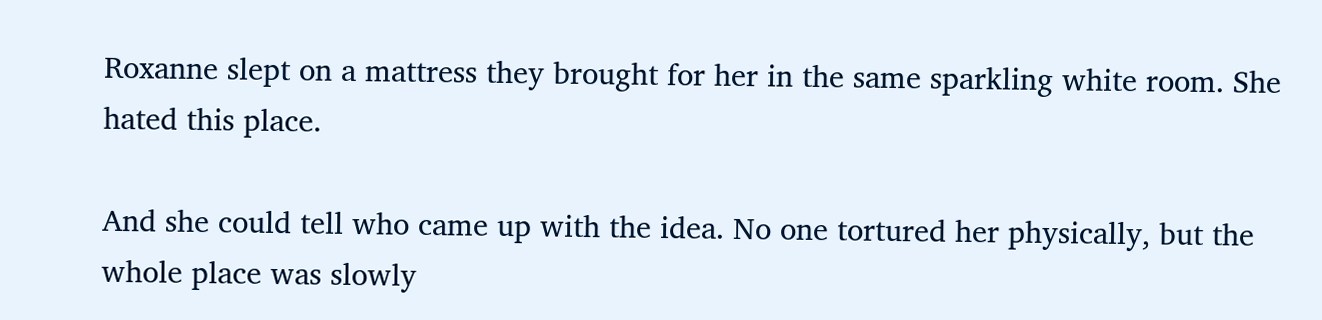Roxanne slept on a mattress they brought for her in the same sparkling white room. She hated this place.

And she could tell who came up with the idea. No one tortured her physically, but the whole place was slowly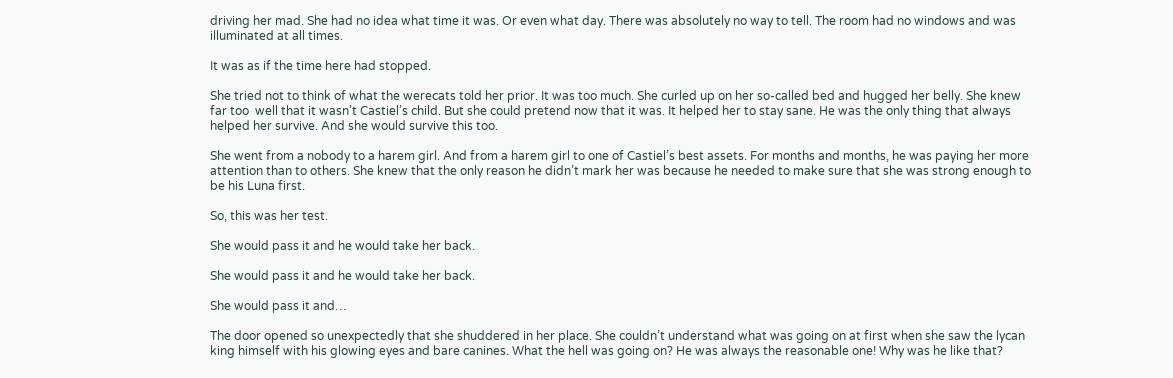driving her mad. She had no idea what time it was. Or even what day. There was absolutely no way to tell. The room had no windows and was illuminated at all times.

It was as if the time here had stopped.

She tried not to think of what the werecats told her prior. It was too much. She curled up on her so-called bed and hugged her belly. She knew far too  well that it wasn’t Castiel’s child. But she could pretend now that it was. It helped her to stay sane. He was the only thing that always helped her survive. And she would survive this too.

She went from a nobody to a harem girl. And from a harem girl to one of Castiel’s best assets. For months and months, he was paying her more attention than to others. She knew that the only reason he didn’t mark her was because he needed to make sure that she was strong enough to be his Luna first.

So, this was her test.

She would pass it and he would take her back.

She would pass it and he would take her back.

She would pass it and…

The door opened so unexpectedly that she shuddered in her place. She couldn’t understand what was going on at first when she saw the lycan king himself with his glowing eyes and bare canines. What the hell was going on? He was always the reasonable one! Why was he like that?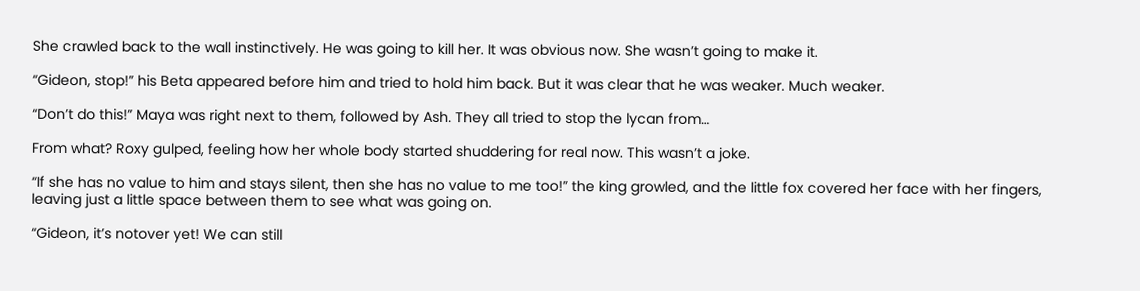She crawled back to the wall instinctively. He was going to kill her. It was obvious now. She wasn’t going to make it.

“Gideon, stop!” his Beta appeared before him and tried to hold him back. But it was clear that he was weaker. Much weaker.

“Don’t do this!” Maya was right next to them, followed by Ash. They all tried to stop the lycan from…

From what? Roxy gulped, feeling how her whole body started shuddering for real now. This wasn’t a joke.

“If she has no value to him and stays silent, then she has no value to me too!” the king growled, and the little fox covered her face with her fingers, leaving just a little space between them to see what was going on.

“Gideon, it’s notover yet! We can still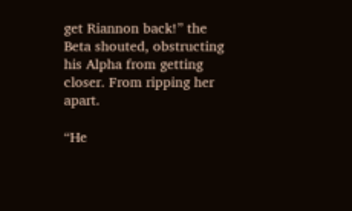get Riannon back!” the Beta shouted, obstructing his Alpha from getting closer. From ripping her apart.

“He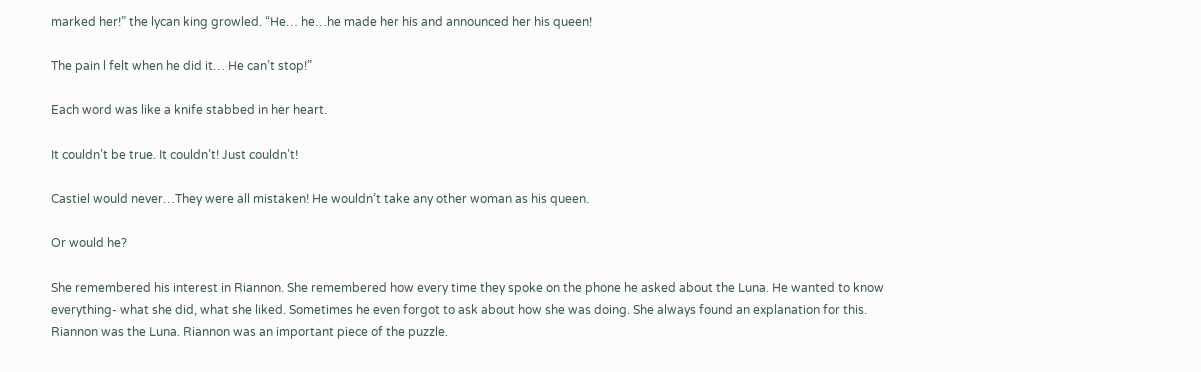marked her!” the lycan king growled. “He… he…he made her his and announced her his queen!

The pain l felt when he did it… He can’t stop!”

Each word was like a knife stabbed in her heart.

It couldn’t be true. It couldn’t! Just couldn’t!

Castiel would never…They were all mistaken! He wouldn’t take any other woman as his queen.

Or would he?

She remembered his interest in Riannon. She remembered how every time they spoke on the phone he asked about the Luna. He wanted to know everything- what she did, what she liked. Sometimes he even forgot to ask about how she was doing. She always found an explanation for this. Riannon was the Luna. Riannon was an important piece of the puzzle.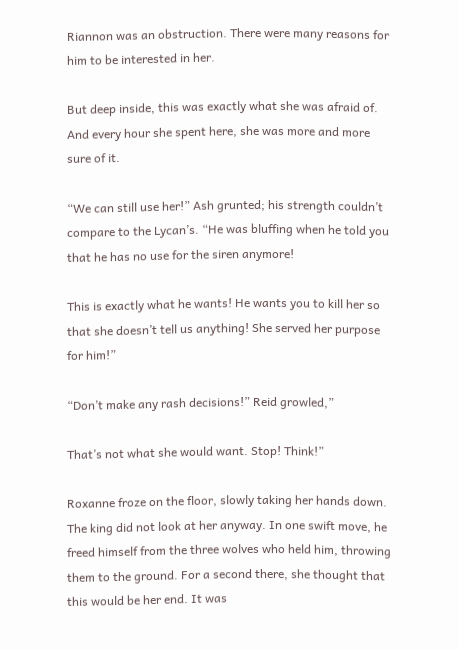Riannon was an obstruction. There were many reasons for him to be interested in her.

But deep inside, this was exactly what she was afraid of. And every hour she spent here, she was more and more sure of it.

“We can still use her!” Ash grunted; his strength couldn’t compare to the Lycan’s. “He was bluffing when he told you that he has no use for the siren anymore!

This is exactly what he wants! He wants you to kill her so that she doesn’t tell us anything! She served her purpose for him!”

“Don’t make any rash decisions!” Reid growled,”

That’s not what she would want. Stop! Think!”

Roxanne froze on the floor, slowly taking her hands down. The king did not look at her anyway. In one swift move, he freed himself from the three wolves who held him, throwing them to the ground. For a second there, she thought that this would be her end. It was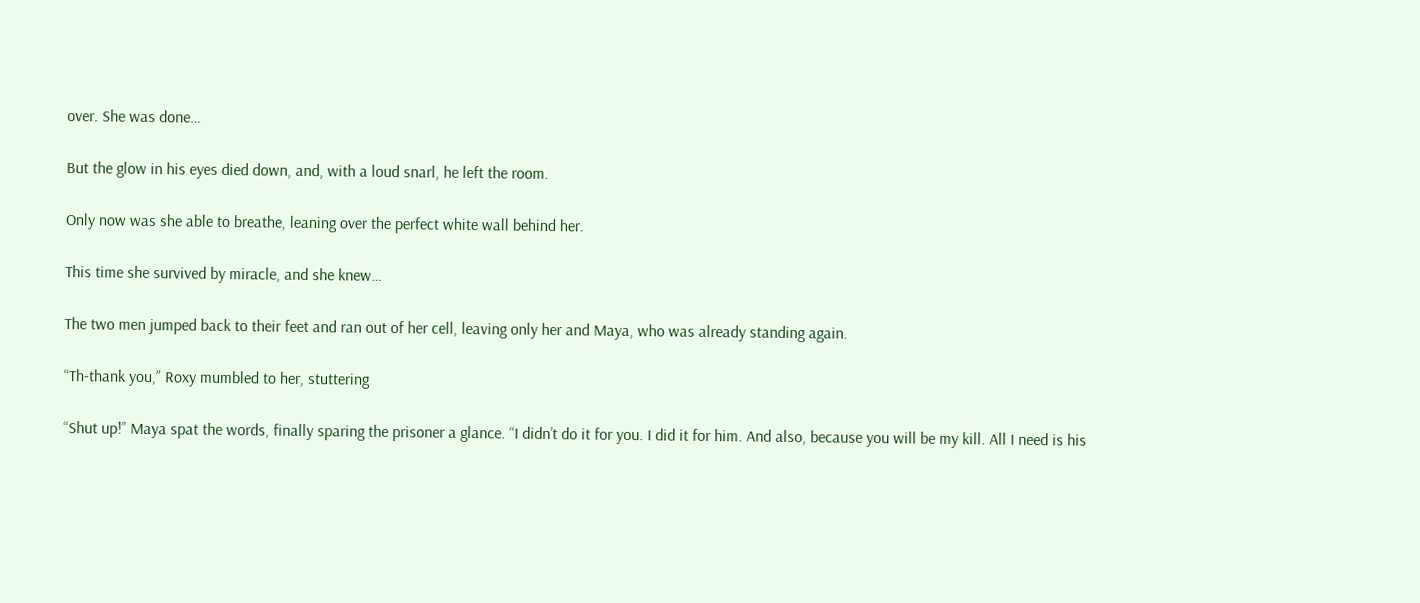over. She was done…

But the glow in his eyes died down, and, with a loud snarl, he left the room.

Only now was she able to breathe, leaning over the perfect white wall behind her.

This time she survived by miracle, and she knew…

The two men jumped back to their feet and ran out of her cell, leaving only her and Maya, who was already standing again.

“Th-thank you,” Roxy mumbled to her, stuttering

“Shut up!” Maya spat the words, finally sparing the prisoner a glance. “I didn’t do it for you. I did it for him. And also, because you will be my kill. All I need is his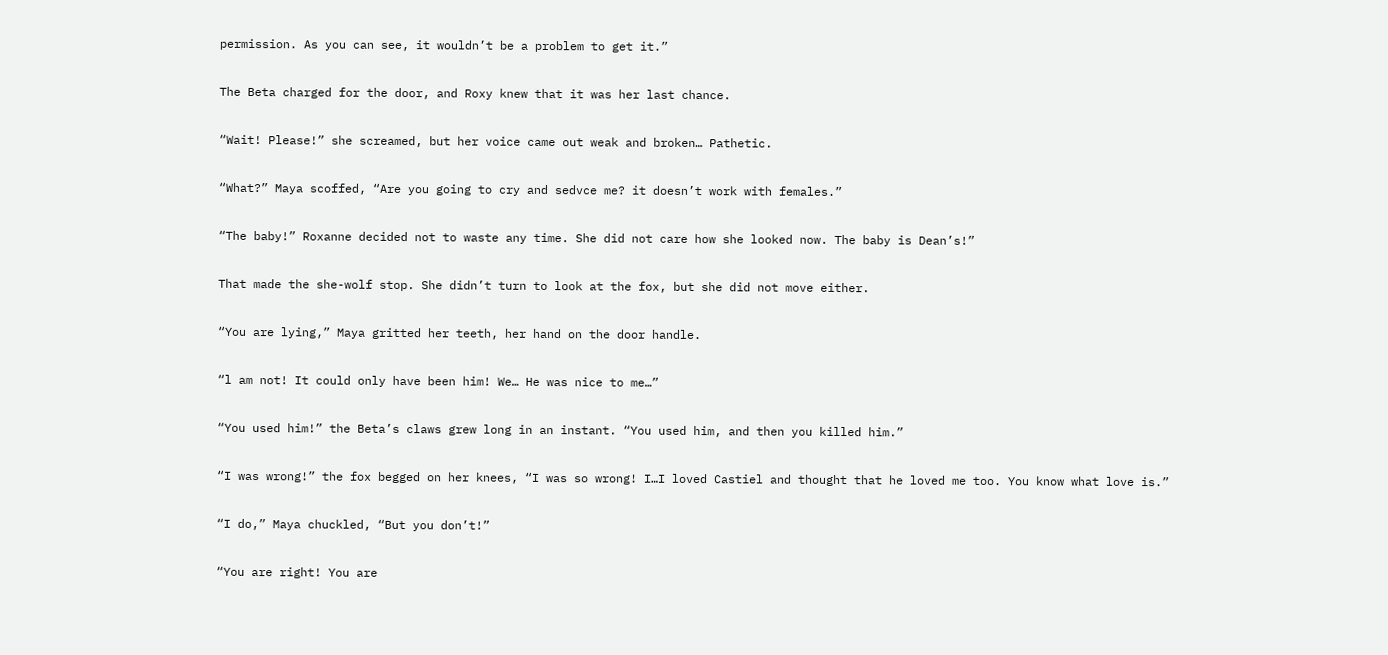permission. As you can see, it wouldn’t be a problem to get it.”

The Beta charged for the door, and Roxy knew that it was her last chance.

“Wait! Please!” she screamed, but her voice came out weak and broken… Pathetic.

“What?” Maya scoffed, “Are you going to cry and sedvce me? it doesn’t work with females.”

“The baby!” Roxanne decided not to waste any time. She did not care how she looked now. The baby is Dean’s!”

That made the she-wolf stop. She didn’t turn to look at the fox, but she did not move either.

“You are lying,” Maya gritted her teeth, her hand on the door handle.

“l am not! It could only have been him! We… He was nice to me…”

“You used him!” the Beta’s claws grew long in an instant. “You used him, and then you killed him.”

“I was wrong!” the fox begged on her knees, “I was so wrong! I…I loved Castiel and thought that he loved me too. You know what love is.”

“I do,” Maya chuckled, “But you don’t!”

“You are right! You are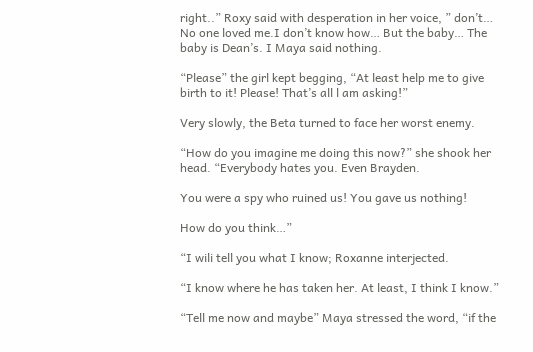right..” Roxy said with desperation in her voice, ” don’t… No one loved me.I don’t know how… But the baby… The baby is Dean’s. I Maya said nothing.

“Please” the girl kept begging, “At least help me to give birth to it! Please! That’s all l am asking!”

Very slowly, the Beta turned to face her worst enemy.

“How do you imagine me doing this now?” she shook her head. “Everybody hates you. Even Brayden.

You were a spy who ruined us! You gave us nothing!

How do you think…”

“I wili tell you what I know; Roxanne interjected.

“I know where he has taken her. At least, I think I know.”

“Tell me now and maybe” Maya stressed the word, “if the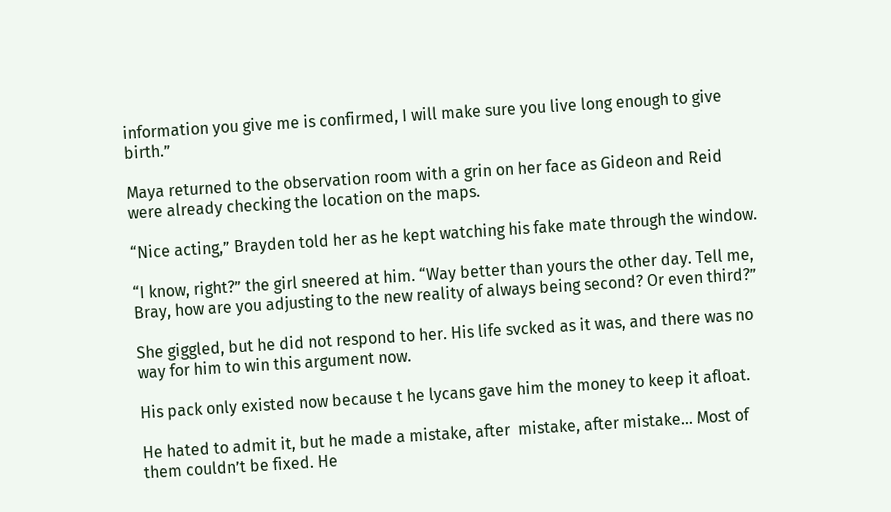information you give me is confirmed, I will make sure you live long enough to give birth.”

Maya returned to the observation room with a grin on her face as Gideon and Reid were already checking the location on the maps.

“Nice acting,” Brayden told her as he kept watching his fake mate through the window.

“I know, right?” the girl sneered at him. “Way better than yours the other day. Tell me, Bray, how are you adjusting to the new reality of always being second? Or even third?”

She giggled, but he did not respond to her. His life svcked as it was, and there was no way for him to win this argument now.

His pack only existed now because t he lycans gave him the money to keep it afloat.

He hated to admit it, but he made a mistake, after  mistake, after mistake… Most of them couldn’t be fixed. He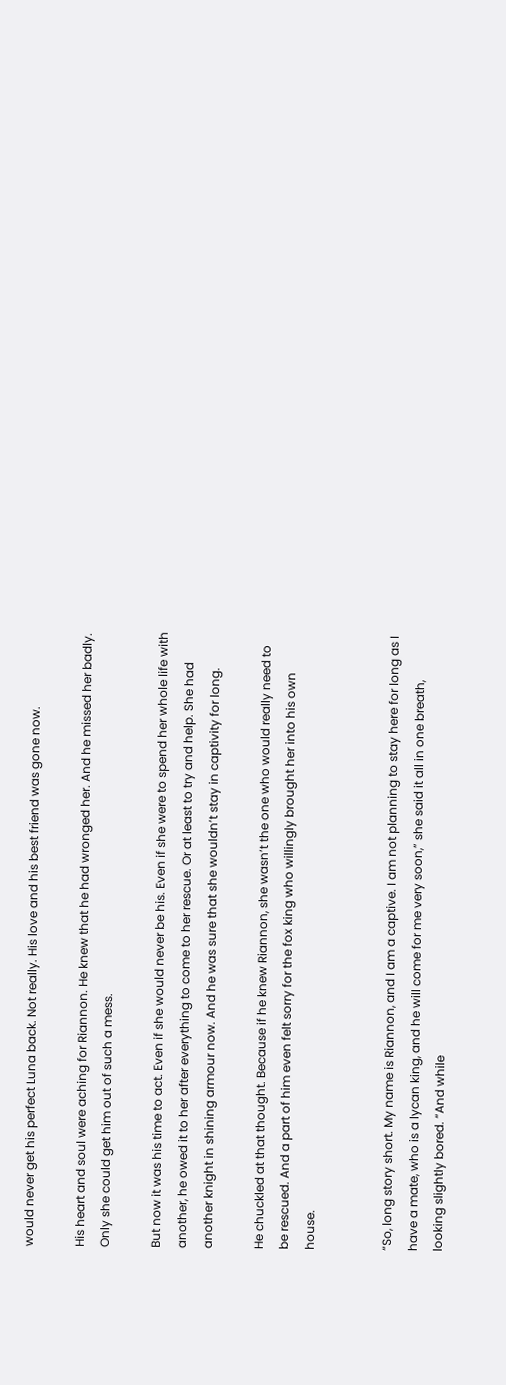would never get his perfect Luna back. Not really. His love and his best friend was gone now.

His heart and soul were aching for Riannon. He knew that he had wronged her. And he missed her badly. Only she could get him out of such a mess.

But now it was his time to act. Even if she would never be his. Even if she were to spend her whole life with another, he owed it to her after everything to come to her rescue. Or at least to try and help. She had another knight in shining armour now. And he was sure that she wouldn’t stay in captivity for long.

He chuckled at that thought. Because if he knew Riannon, she wasn’t the one who would really need to be rescued. And a part of him even felt sorry for the fox king who willingly brought her into his own house.


“So, long story short. My name is Riannon, and I am a captive. I am not planning to stay here for long as I have a mate, who is a lycan king, and he will come for me very soon,” she said it all in one breath, looking slightly bored. “And while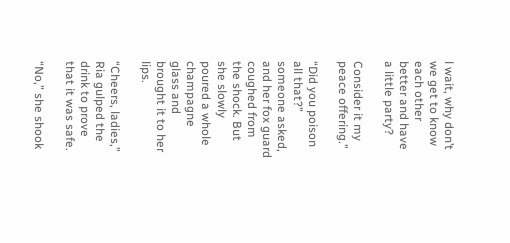l wait, why don’t we get to know each other better and have a little party?

Consider it my peace offering.”

“Did you poison all that?” someone asked, and her fox guard coughed from the shock. But she slowly poured a whole champagne glass and brought it to her lips.

“Cheers, ladies,” Ria gulped the drink to prove that it was safe.

“No,” she shook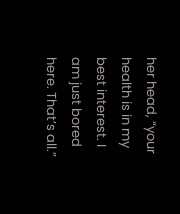her head, “your health is in my best interest. I am just bored here. That’s all.”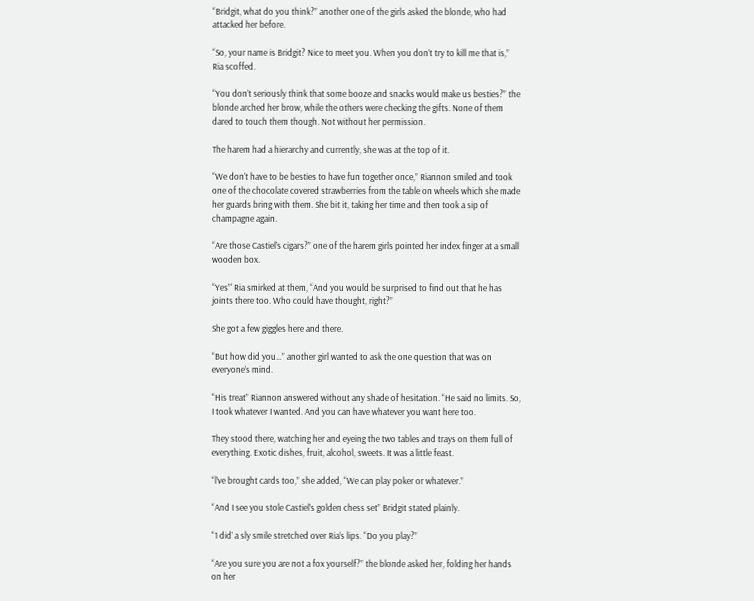“Bridgit, what do you think?” another one of the girls asked the blonde, who had attacked her before.

“So, your name is Bridgit? Nice to meet you. When you don’t try to kill me that is,” Ria scoffed.

“You don’t seriously think that some booze and snacks would make us besties?” the blonde arched her brow, while the others were checking the gifts. None of them dared to touch them though. Not without her permission.

The harem had a hierarchy and currently, she was at the top of it.

“We don’t have to be besties to have fun together once,” Riannon smiled and took one of the chocolate covered strawberries from the table on wheels which she made her guards bring with them. She bit it, taking her time and then took a sip of champagne again.

“Are those Castiel’s cigars?” one of the harem girls pointed her index finger at a small wooden box.

“Yes”‘ Ria smirked at them, “And you would be surprised to find out that he has joints there too. Who could have thought, right?”

She got a few giggles here and there.

“But how did you…” another girl wanted to ask the one question that was on everyone’s mind.

“His treat” Riannon answered without any shade of hesitation. “He said no limits. So, I took whatever I wanted. And you can have whatever you want here too.

They stood there, watching her and eyeing the two tables and trays on them full of everything. Exotic dishes, fruit, alcohol, sweets. It was a little feast.

“l’ve brought cards too,” she added, “We can play poker or whatever.”

“And I see you stole Castiel’s golden chess set” Bridgit stated plainly.

“1 did’ a sly smile stretched over Ria’s lips. “Do you play?”

“Are you sure you are not a fox yourself?” the blonde asked her, folding her hands on her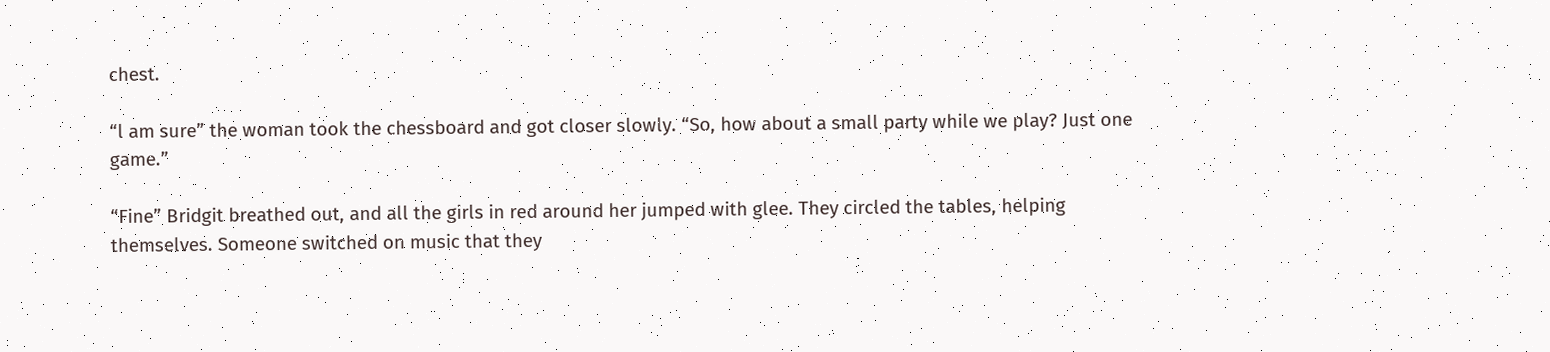chest.

“l am sure” the woman took the chessboard and got closer slowly. “So, how about a small party while we play? Just one game.”

“Fine” Bridgit breathed out, and all the girls in red around her jumped with glee. They circled the tables, helping themselves. Someone switched on music that they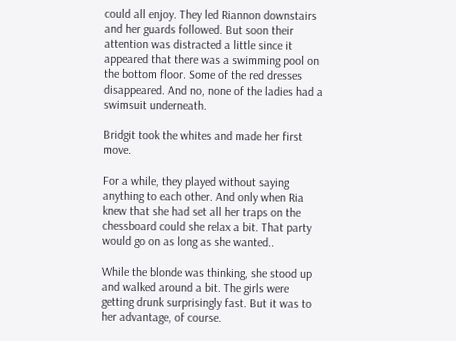could all enjoy. They led Riannon downstairs and her guards followed. But soon their attention was distracted a little since it appeared that there was a swimming pool on the bottom floor. Some of the red dresses disappeared. And no, none of the ladies had a swimsuit underneath.

Bridgit took the whites and made her first move.

For a while, they played without saying anything to each other. And only when Ria knew that she had set all her traps on the chessboard could she relax a bit. That party would go on as long as she wanted..

While the blonde was thinking, she stood up and walked around a bit. The girls were getting drunk surprisingly fast. But it was to her advantage, of course.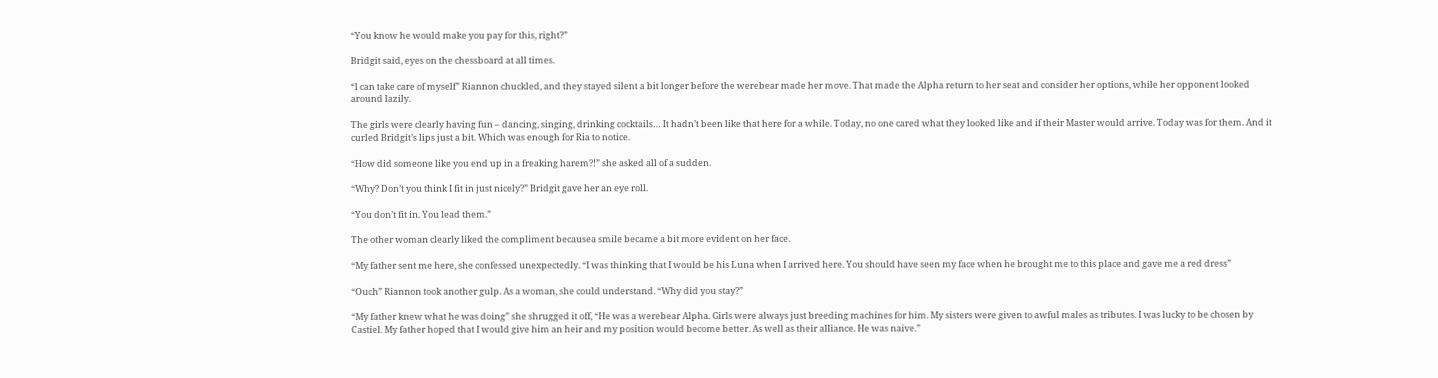“You know he would make you pay for this, right?”

Bridgit said, eyes on the chessboard at all times.

“l can take care of myself” Riannon chuckled, and they stayed silent a bit longer before the werebear made her move. That made the Alpha return to her seat and consider her options, while her opponent looked around lazily.

The girls were clearly having fun – dancing, singing, drinking cocktails… It hadn’t been like that here for a while. Today, no one cared what they looked like and if their Master would arrive. Today was for them. And it curled Bridgit’s lips just a bit. Which was enough for Ria to notice.

“How did someone like you end up in a freaking harem?!” she asked all of a sudden.

“Why? Don’t you think I fit in just nicely?” Bridgit gave her an eye roll.

“You don’t fit in. You lead them.”

The other woman clearly liked the compliment becausea smile became a bit more evident on her face.

“My father sent me here, she confessed unexpectedly. “I was thinking that I would be his Luna when I arrived here. You should have seen my face when he brought me to this place and gave me a red dress”

“Ouch” Riannon took another gulp. As a woman, she could understand. “Why did you stay?”

“My father knew what he was doing” she shrugged it off, “He was a werebear Alpha. Girls were always just breeding machines for him. My sisters were given to awful males as tributes. I was lucky to be chosen by Castiel. My father hoped that I would give him an heir and my position would become better. As well as their alliance. He was naive.”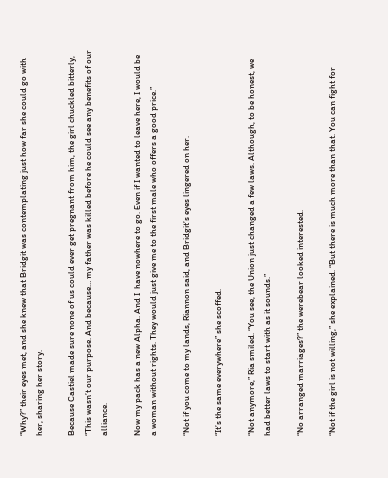“Why?” their eyes met, and she knew that Bridgit was contemplating just how far she could go with her, sharing her story.

Because Castiel made sure none of us could ever get pregnant from him, the girl chuckled bitterly, “This wasn’t our purpose. And because… my father was killed before he could see any benefits of our alliance.

Now my pack has a new Alpha. And I  have nowhere to go. Even if I wanted to leave here, I would be a woman without rights. They would just give me to the first male who offers a good price.”

“Not if you come to my lands, Riannon said, and Bridgit’s eyes lingered on her.

“It’s the same everywhere” she scoffed.

“Not anymore,” Ria smiled. “You see, the Union just changed a few laws. Although, to be honest, we had better laws to start with as it sounds.”

“No arranged marriages?” the werebear looked interested.

“Not if the girl is not willing,” she explained. “But there is much more than that. You can fight for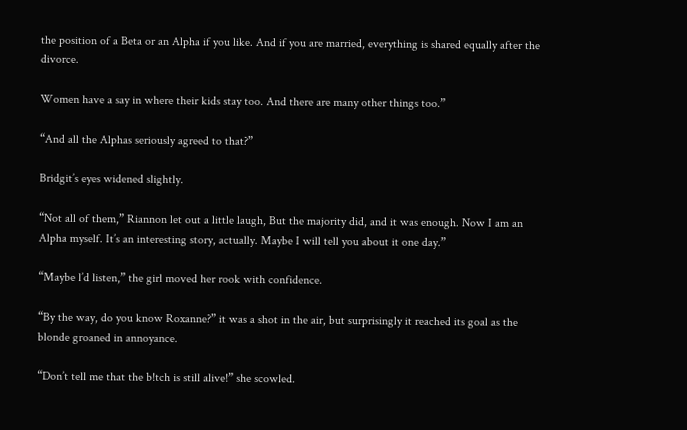the position of a Beta or an Alpha if you like. And if you are married, everything is shared equally after the divorce.

Women have a say in where their kids stay too. And there are many other things too.”

“And all the Alphas seriously agreed to that?”

Bridgit’s eyes widened slightly.

“Not all of them,” Riannon let out a little laugh, But the majority did, and it was enough. Now I am an Alpha myself. It’s an interesting story, actually. Maybe I will tell you about it one day.”

“Maybe l’d listen,” the girl moved her rook with confidence.

“By the way, do you know Roxanne?” it was a shot in the air, but surprisingly it reached its goal as the blonde groaned in annoyance.

“Don’t tell me that the b!tch is still alive!” she scowled.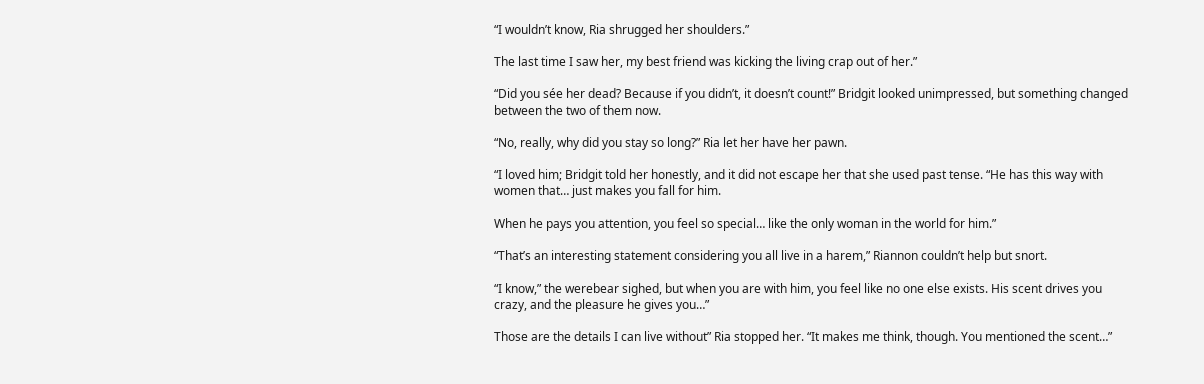“I wouldn’t know, Ria shrugged her shoulders.”

The last time I saw her, my best friend was kicking the living crap out of her.”

“Did you sée her dead? Because if you didn’t, it doesn’t count!” Bridgit looked unimpressed, but something changed between the two of them now.

“No, really, why did you stay so long?” Ria let her have her pawn.

“I loved him; Bridgit told her honestly, and it did not escape her that she used past tense. “He has this way with women that… just makes you fall for him.

When he pays you attention, you feel so special… like the only woman in the world for him.”

“That’s an interesting statement considering you all live in a harem,” Riannon couldn’t help but snort.

“I know,” the werebear sighed, but when you are with him, you feel like no one else exists. His scent drives you crazy, and the pleasure he gives you…”

Those are the details I can live without” Ria stopped her. “It makes me think, though. You mentioned the scent…”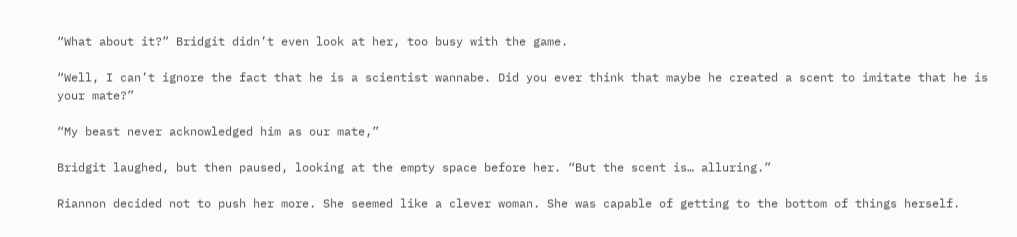“What about it?” Bridgit didn’t even look at her, too busy with the game.

“Well, I can’t ignore the fact that he is a scientist wannabe. Did you ever think that maybe he created a scent to imitate that he is your mate?”

“My beast never acknowledged him as our mate,”

Bridgit laughed, but then paused, looking at the empty space before her. “But the scent is… alluring.”

Riannon decided not to push her more. She seemed like a clever woman. She was capable of getting to the bottom of things herself.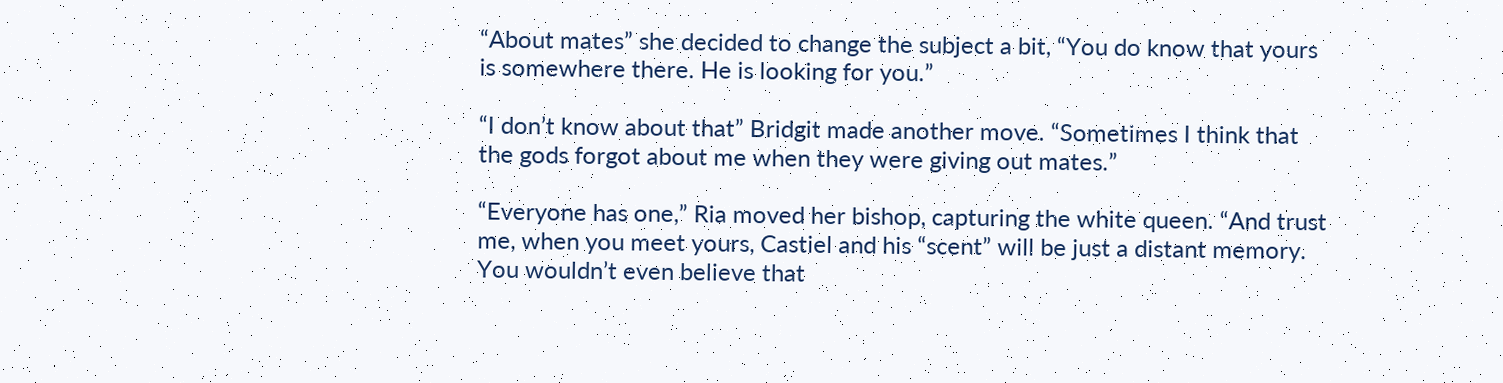“About mates” she decided to change the subject a bit, “You do know that yours is somewhere there. He is looking for you.”

“I don’t know about that” Bridgit made another move. “Sometimes I think that the gods forgot about me when they were giving out mates.”

“Everyone has one,” Ria moved her bishop, capturing the white queen. “And trust me, when you meet yours, Castiel and his “scent” will be just a distant memory. You wouldn’t even believe that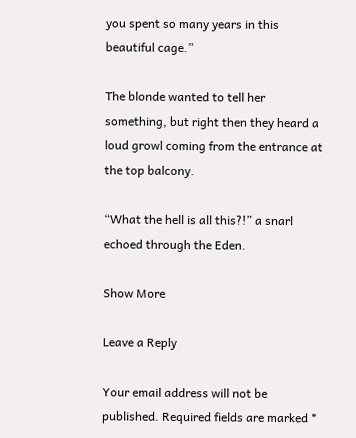you spent so many years in this beautiful cage.”

The blonde wanted to tell her something, but right then they heard a loud growl coming from the entrance at the top balcony.

“What the hell is all this?!” a snarl echoed through the Eden.

Show More

Leave a Reply

Your email address will not be published. Required fields are marked *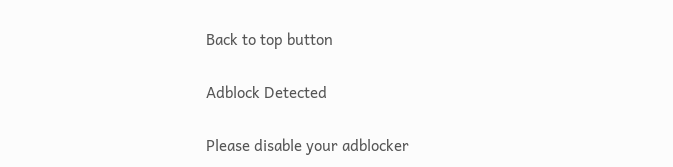Back to top button

Adblock Detected

Please disable your adblocker